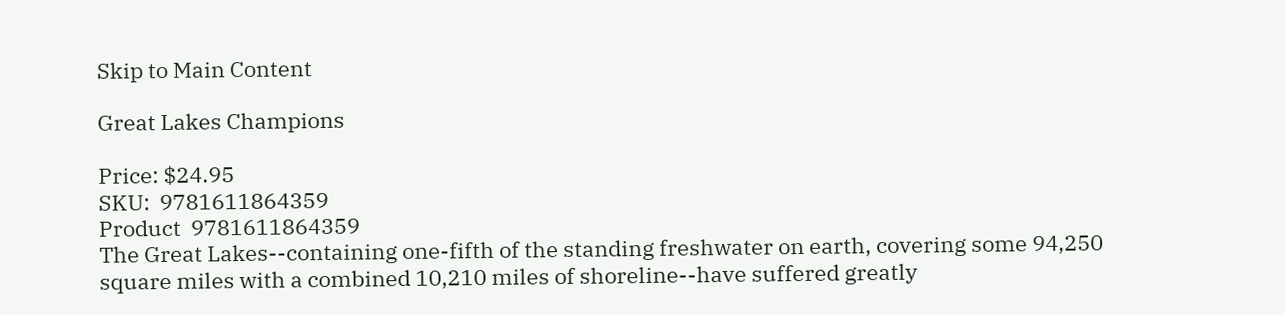Skip to Main Content

Great Lakes Champions

Price: $24.95
SKU:  9781611864359
Product  9781611864359
The Great Lakes--containing one-fifth of the standing freshwater on earth, covering some 94,250 square miles with a combined 10,210 miles of shoreline--have suffered greatly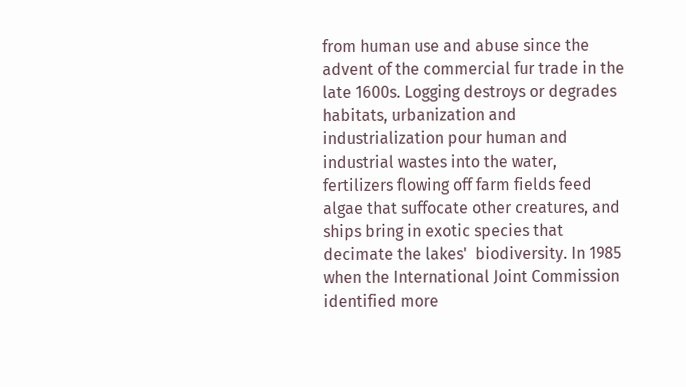from human use and abuse since the advent of the commercial fur trade in the late 1600s. Logging destroys or degrades habitats, urbanization and industrialization pour human and industrial wastes into the water, fertilizers flowing off farm fields feed algae that suffocate other creatures, and ships bring in exotic species that decimate the lakes'  biodiversity. In 1985 when the International Joint Commission identified more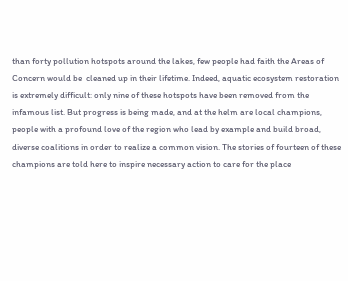than forty pollution hotspots around the lakes, few people had faith the Areas of Concern would be  cleaned up in their lifetime. Indeed, aquatic ecosystem restoration is extremely difficult: only nine of these hotspots have been removed from the infamous list. But progress is being made, and at the helm are local champions, people with a profound love of the region who lead by example and build broad, diverse coalitions in order to realize a common vision. The stories of fourteen of these champions are told here to inspire necessary action to care for the place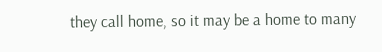they call home, so it may be a home to many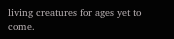living creatures for ages yet to come.